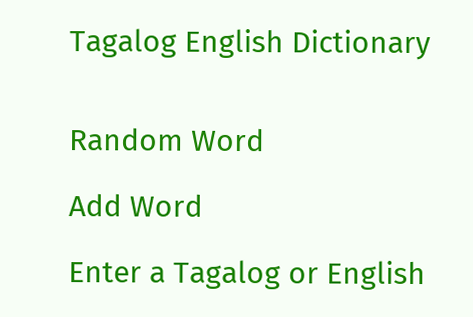Tagalog English Dictionary


Random Word

Add Word

Enter a Tagalog or English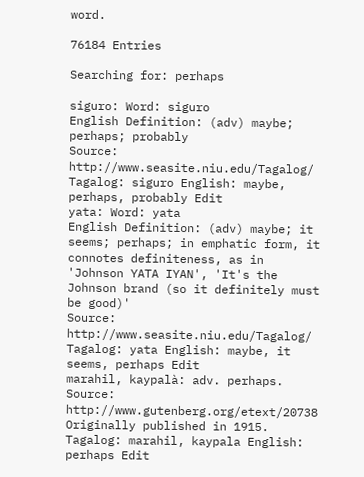word.

76184 Entries

Searching for: perhaps

siguro: Word: siguro
English Definition: (adv) maybe; perhaps; probably
Source: http://www.seasite.niu.edu/Tagalog/
Tagalog: siguro English: maybe, perhaps, probably Edit
yata: Word: yata
English Definition: (adv) maybe; it seems; perhaps; in emphatic form, it connotes definiteness, as in 'Johnson YATA IYAN', 'It's the Johnson brand (so it definitely must be good)'
Source: http://www.seasite.niu.edu/Tagalog/
Tagalog: yata English: maybe, it seems, perhaps Edit
marahil, kaypalà: adv. perhaps.
Source: http://www.gutenberg.org/etext/20738
Originally published in 1915.
Tagalog: marahil, kaypala English: perhaps Edit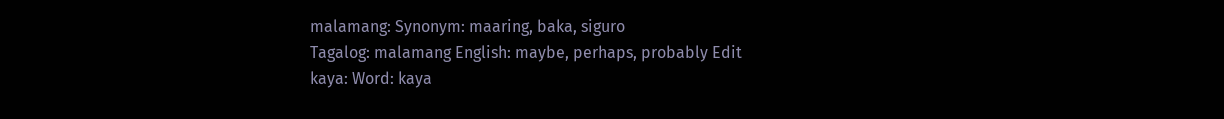malamang: Synonym: maaring, baka, siguro
Tagalog: malamang English: maybe, perhaps, probably Edit
kaya: Word: kaya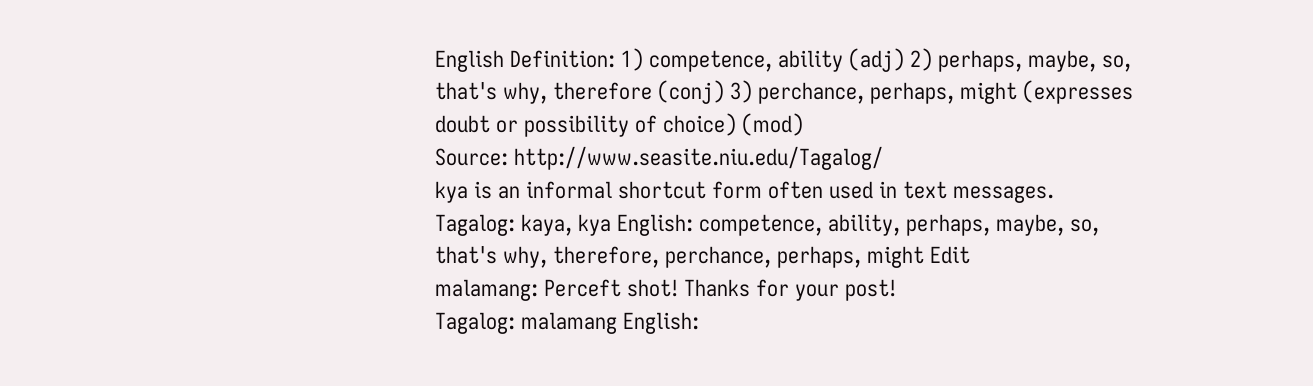English Definition: 1) competence, ability (adj) 2) perhaps, maybe, so, that's why, therefore (conj) 3) perchance, perhaps, might (expresses doubt or possibility of choice) (mod)
Source: http://www.seasite.niu.edu/Tagalog/
kya is an informal shortcut form often used in text messages.
Tagalog: kaya, kya English: competence, ability, perhaps, maybe, so, that's why, therefore, perchance, perhaps, might Edit
malamang: Perceft shot! Thanks for your post!
Tagalog: malamang English: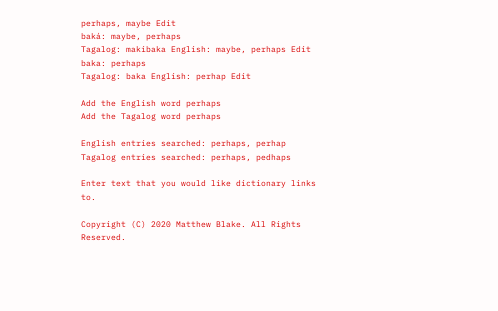perhaps, maybe Edit
baká: maybe, perhaps
Tagalog: makibaka English: maybe, perhaps Edit
baka: perhaps
Tagalog: baka English: perhap Edit

Add the English word perhaps
Add the Tagalog word perhaps

English entries searched: perhaps, perhap
Tagalog entries searched: perhaps, pedhaps

Enter text that you would like dictionary links to.

Copyright (C) 2020 Matthew Blake. All Rights Reserved.